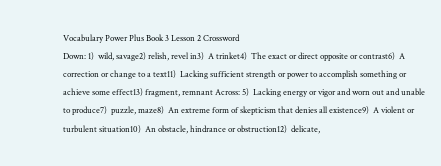Vocabulary Power Plus Book 3 Lesson 2 Crossword
Down: 1)  wild, savage2) relish, revel in3)  A trinket4)  The exact or direct opposite or contrast6)  A correction or change to a text11)  Lacking sufficient strength or power to accomplish something or achieve some effect13) fragment, remnant Across: 5)  Lacking energy or vigor and worn out and unable to produce7)  puzzle, maze8)  An extreme form of skepticism that denies all existence9)  A violent or turbulent situation10)  An obstacle, hindrance or obstruction12)  delicate,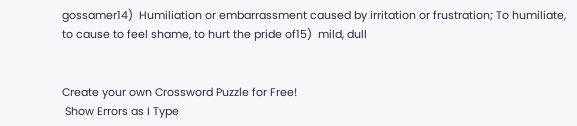gossamer14)  Humiliation or embarrassment caused by irritation or frustration; To humiliate, to cause to feel shame, to hurt the pride of15)  mild, dull


Create your own Crossword Puzzle for Free!
 Show Errors as I Type